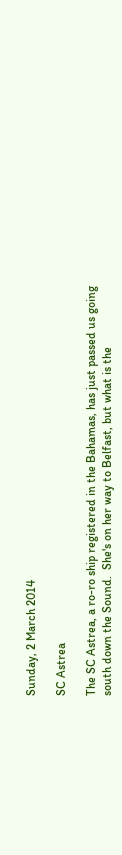Sunday, 2 March 2014

SC Astrea

The SC Astrea, a ro-ro ship registered in the Bahamas, has just passed us going south down the Sound.  She's on her way to Belfast, but what is the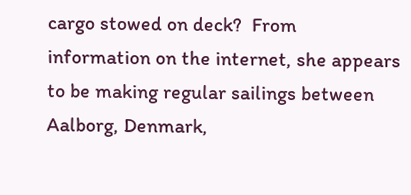cargo stowed on deck?  From information on the internet, she appears to be making regular sailings between Aalborg, Denmark,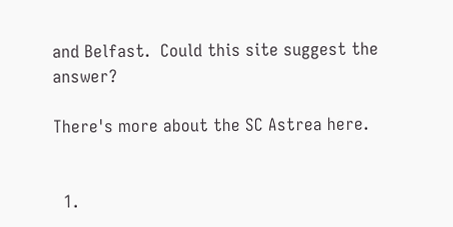and Belfast.  Could this site suggest the answer?

There's more about the SC Astrea here.


  1.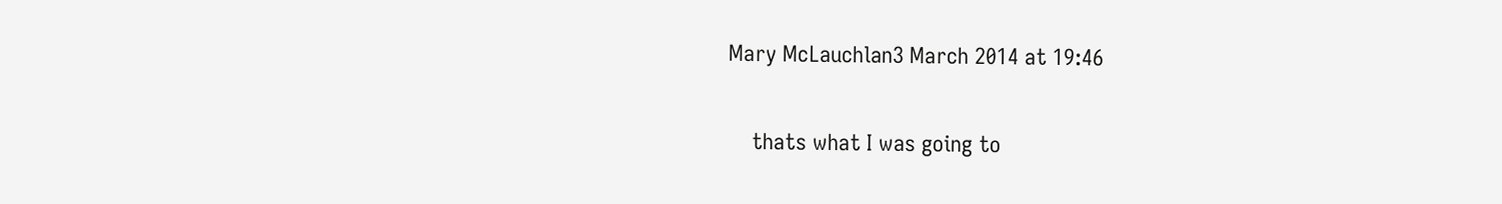Mary McLauchlan3 March 2014 at 19:46

    thats what I was going to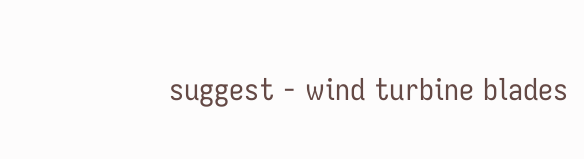suggest - wind turbine blades